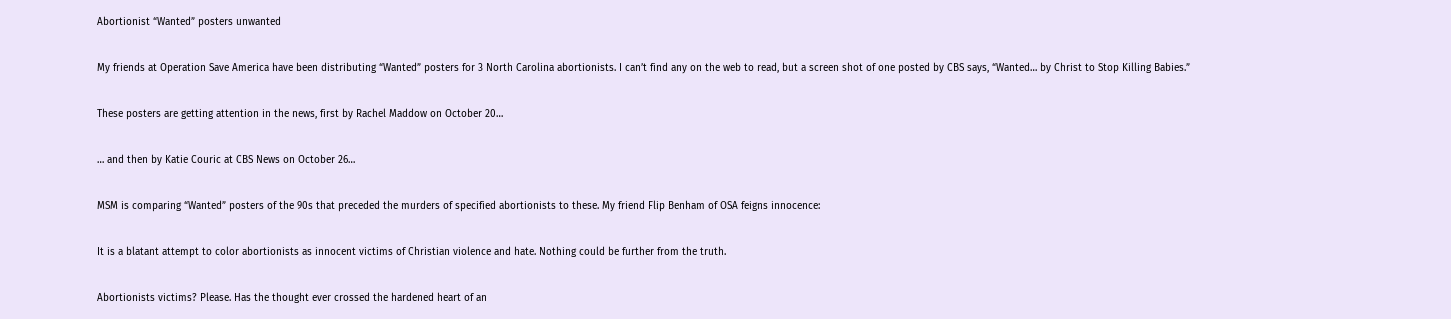Abortionist “Wanted” posters unwanted

My friends at Operation Save America have been distributing “Wanted” posters for 3 North Carolina abortionists. I can’t find any on the web to read, but a screen shot of one posted by CBS says, “Wanted… by Christ to Stop Killing Babies.”

These posters are getting attention in the news, first by Rachel Maddow on October 20…

… and then by Katie Couric at CBS News on October 26…

MSM is comparing “Wanted” posters of the 90s that preceded the murders of specified abortionists to these. My friend Flip Benham of OSA feigns innocence:

It is a blatant attempt to color abortionists as innocent victims of Christian violence and hate. Nothing could be further from the truth.

Abortionists victims? Please. Has the thought ever crossed the hardened heart of an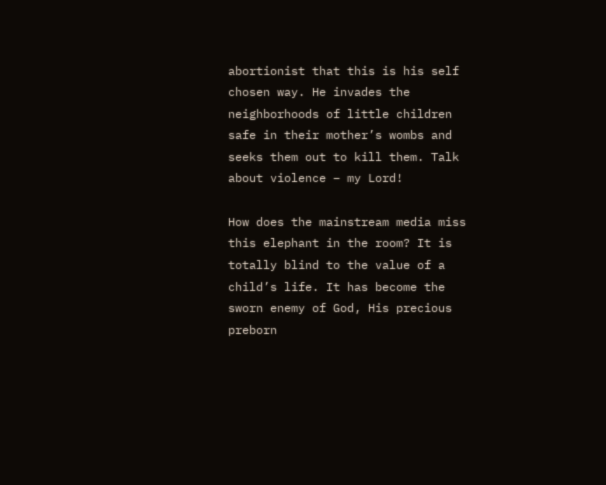abortionist that this is his self chosen way. He invades the neighborhoods of little children safe in their mother’s wombs and seeks them out to kill them. Talk about violence – my Lord!

How does the mainstream media miss this elephant in the room? It is totally blind to the value of a child’s life. It has become the sworn enemy of God, His precious preborn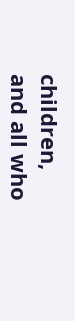children, and all who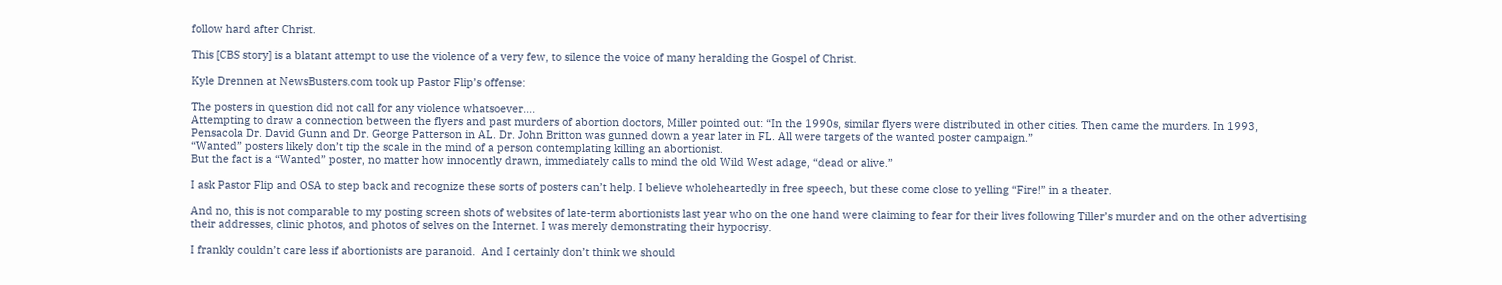follow hard after Christ.

This [CBS story] is a blatant attempt to use the violence of a very few, to silence the voice of many heralding the Gospel of Christ.

Kyle Drennen at NewsBusters.com took up Pastor Flip’s offense:

The posters in question did not call for any violence whatsoever….
Attempting to draw a connection between the flyers and past murders of abortion doctors, Miller pointed out: “In the 1990s, similar flyers were distributed in other cities. Then came the murders. In 1993, Pensacola Dr. David Gunn and Dr. George Patterson in AL. Dr. John Britton was gunned down a year later in FL. All were targets of the wanted poster campaign.”
“Wanted” posters likely don’t tip the scale in the mind of a person contemplating killing an abortionist.
But the fact is a “Wanted” poster, no matter how innocently drawn, immediately calls to mind the old Wild West adage, “dead or alive.”

I ask Pastor Flip and OSA to step back and recognize these sorts of posters can’t help. I believe wholeheartedly in free speech, but these come close to yelling “Fire!” in a theater.

And no, this is not comparable to my posting screen shots of websites of late-term abortionists last year who on the one hand were claiming to fear for their lives following Tiller’s murder and on the other advertising their addresses, clinic photos, and photos of selves on the Internet. I was merely demonstrating their hypocrisy.

I frankly couldn’t care less if abortionists are paranoid.  And I certainly don’t think we should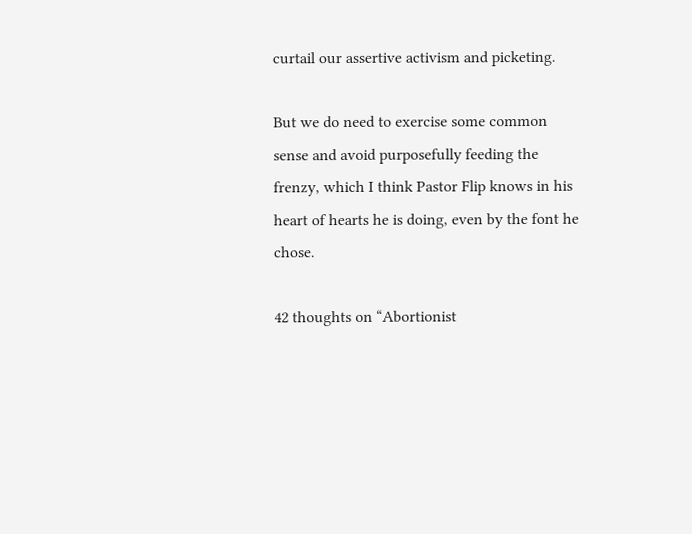curtail our assertive activism and picketing.

But we do need to exercise some common sense and avoid purposefully feeding the frenzy, which I think Pastor Flip knows in his heart of hearts he is doing, even by the font he chose.

42 thoughts on “Abortionist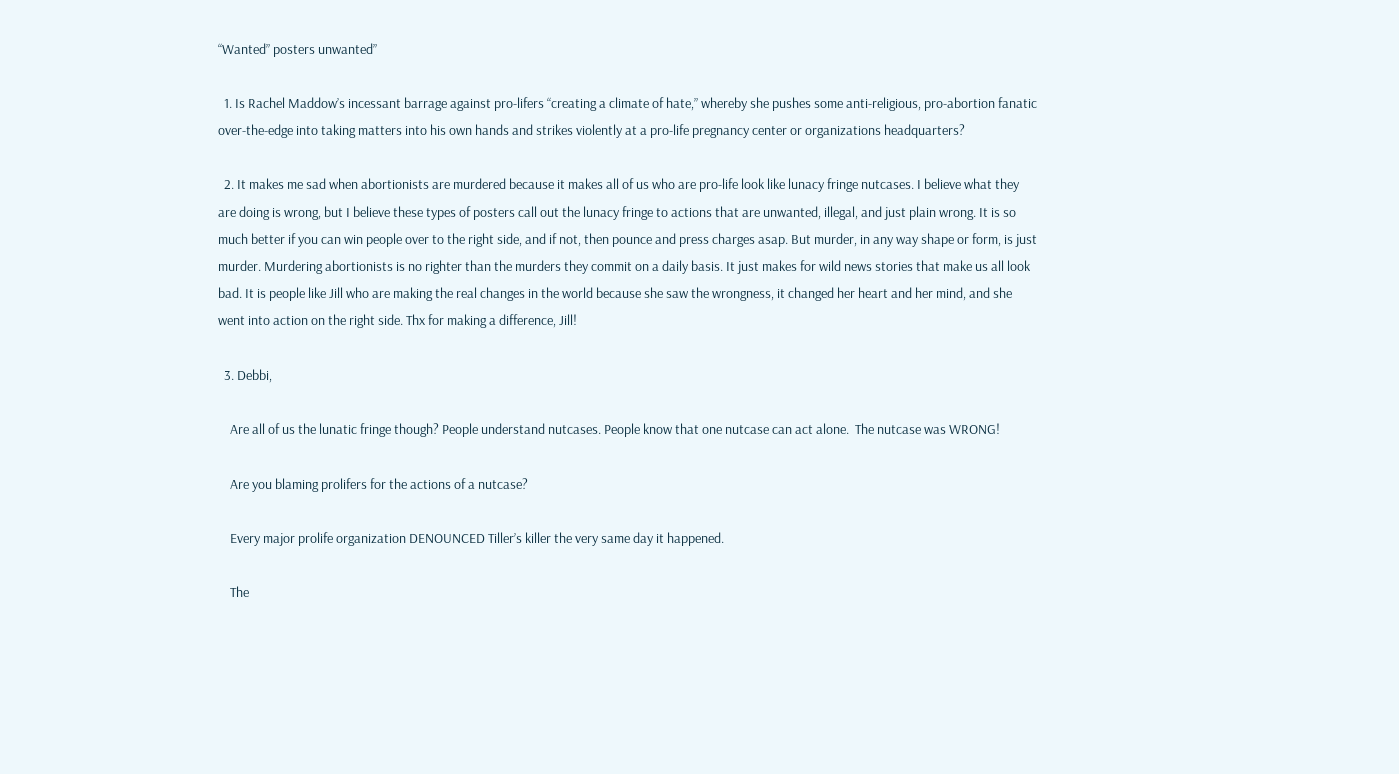“Wanted” posters unwanted”

  1. Is Rachel Maddow’s incessant barrage against pro-lifers “creating a climate of hate,” whereby she pushes some anti-religious, pro-abortion fanatic over-the-edge into taking matters into his own hands and strikes violently at a pro-life pregnancy center or organizations headquarters?

  2. It makes me sad when abortionists are murdered because it makes all of us who are pro-life look like lunacy fringe nutcases. I believe what they are doing is wrong, but I believe these types of posters call out the lunacy fringe to actions that are unwanted, illegal, and just plain wrong. It is so much better if you can win people over to the right side, and if not, then pounce and press charges asap. But murder, in any way shape or form, is just murder. Murdering abortionists is no righter than the murders they commit on a daily basis. It just makes for wild news stories that make us all look bad. It is people like Jill who are making the real changes in the world because she saw the wrongness, it changed her heart and her mind, and she went into action on the right side. Thx for making a difference, Jill!

  3. Debbi,

    Are all of us the lunatic fringe though? People understand nutcases. People know that one nutcase can act alone.  The nutcase was WRONG!

    Are you blaming prolifers for the actions of a nutcase?

    Every major prolife organization DENOUNCED Tiller’s killer the very same day it happened.

    The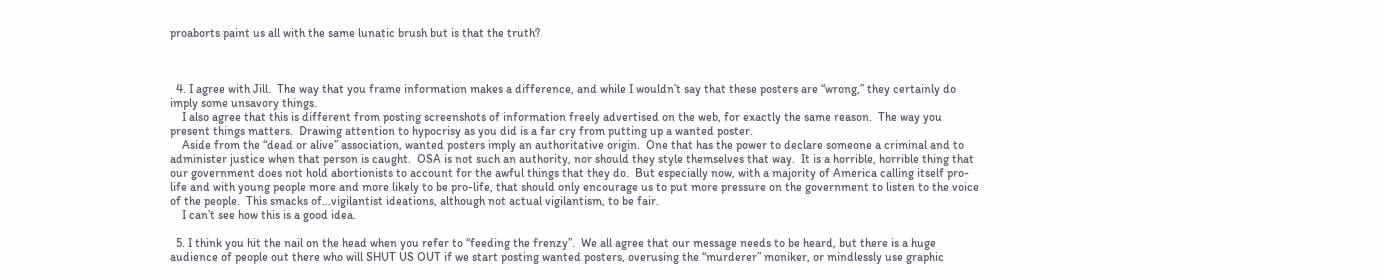proaborts paint us all with the same lunatic brush but is that the truth?



  4. I agree with Jill.  The way that you frame information makes a difference, and while I wouldn’t say that these posters are “wrong,” they certainly do imply some unsavory things.
    I also agree that this is different from posting screenshots of information freely advertised on the web, for exactly the same reason.  The way you present things matters.  Drawing attention to hypocrisy as you did is a far cry from putting up a wanted poster.
    Aside from the “dead or alive” association, wanted posters imply an authoritative origin.  One that has the power to declare someone a criminal and to administer justice when that person is caught.  OSA is not such an authority, nor should they style themselves that way.  It is a horrible, horrible thing that our government does not hold abortionists to account for the awful things that they do.  But especially now, with a majority of America calling itself pro-life and with young people more and more likely to be pro-life, that should only encourage us to put more pressure on the government to listen to the voice of the people.  This smacks of…vigilantist ideations, although not actual vigilantism, to be fair.
    I can’t see how this is a good idea.

  5. I think you hit the nail on the head when you refer to “feeding the frenzy”.  We all agree that our message needs to be heard, but there is a huge audience of people out there who will SHUT US OUT if we start posting wanted posters, overusing the “murderer” moniker, or mindlessly use graphic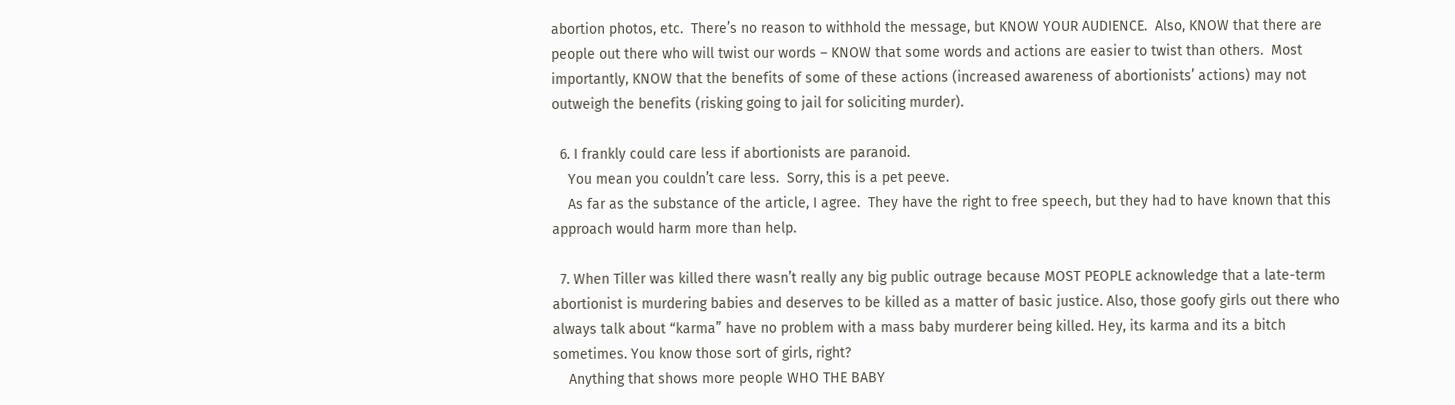abortion photos, etc.  There’s no reason to withhold the message, but KNOW YOUR AUDIENCE.  Also, KNOW that there are people out there who will twist our words – KNOW that some words and actions are easier to twist than others.  Most importantly, KNOW that the benefits of some of these actions (increased awareness of abortionists’ actions) may not outweigh the benefits (risking going to jail for soliciting murder).

  6. I frankly could care less if abortionists are paranoid.
    You mean you couldn’t care less.  Sorry, this is a pet peeve.
    As far as the substance of the article, I agree.  They have the right to free speech, but they had to have known that this approach would harm more than help.

  7. When Tiller was killed there wasn’t really any big public outrage because MOST PEOPLE acknowledge that a late-term abortionist is murdering babies and deserves to be killed as a matter of basic justice. Also, those goofy girls out there who always talk about “karma” have no problem with a mass baby murderer being killed. Hey, its karma and its a bitch sometimes. You know those sort of girls, right?
    Anything that shows more people WHO THE BABY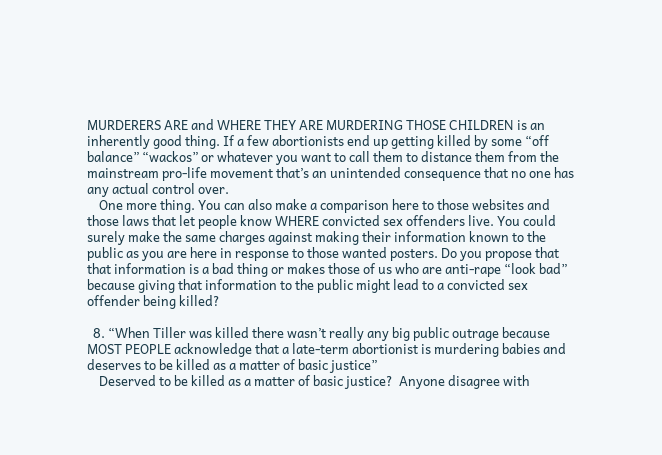MURDERERS ARE and WHERE THEY ARE MURDERING THOSE CHILDREN is an inherently good thing. If a few abortionists end up getting killed by some “off balance” “wackos” or whatever you want to call them to distance them from the mainstream pro-life movement that’s an unintended consequence that no one has any actual control over.
    One more thing. You can also make a comparison here to those websites and those laws that let people know WHERE convicted sex offenders live. You could surely make the same charges against making their information known to the public as you are here in response to those wanted posters. Do you propose that that information is a bad thing or makes those of us who are anti-rape “look bad” because giving that information to the public might lead to a convicted sex offender being killed?

  8. “When Tiller was killed there wasn’t really any big public outrage because MOST PEOPLE acknowledge that a late-term abortionist is murdering babies and deserves to be killed as a matter of basic justice”
    Deserved to be killed as a matter of basic justice?  Anyone disagree with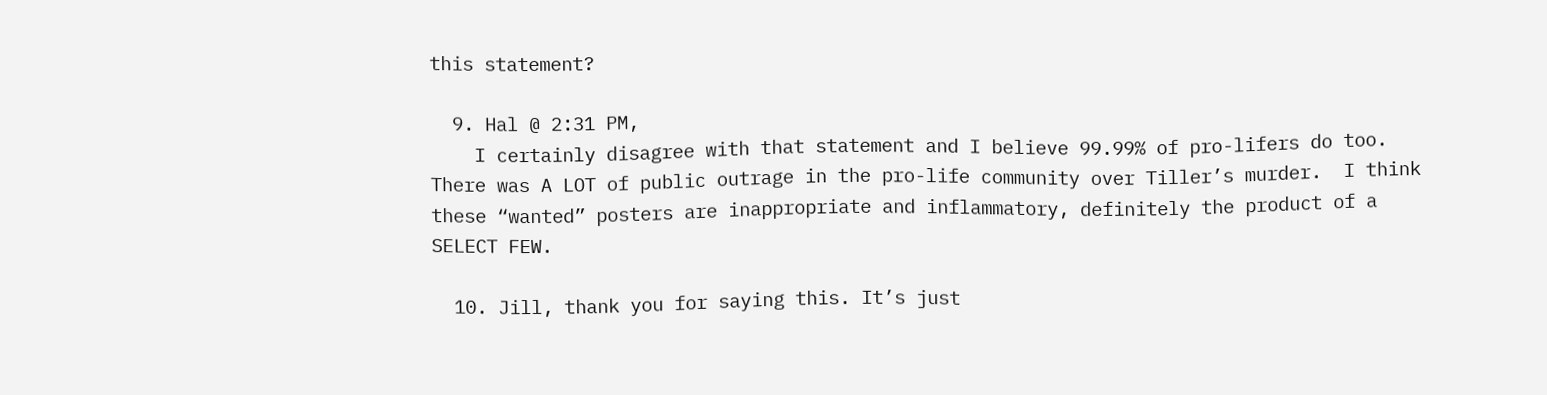this statement?

  9. Hal @ 2:31 PM,
    I certainly disagree with that statement and I believe 99.99% of pro-lifers do too.  There was A LOT of public outrage in the pro-life community over Tiller’s murder.  I think these “wanted” posters are inappropriate and inflammatory, definitely the product of a SELECT FEW.

  10. Jill, thank you for saying this. It’s just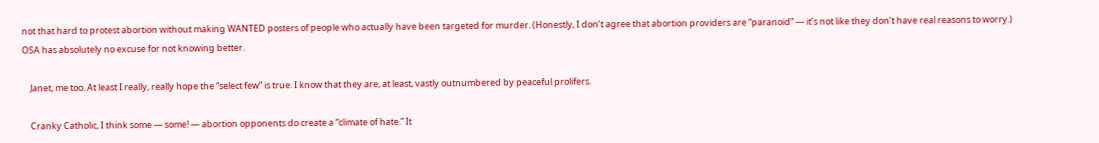not that hard to protest abortion without making WANTED posters of people who actually have been targeted for murder. (Honestly, I don’t agree that abortion providers are “paranoid” — it’s not like they don’t have real reasons to worry.) OSA has absolutely no excuse for not knowing better.

    Janet, me too. At least I really, really hope the “select few” is true. I know that they are, at least, vastly outnumbered by peaceful prolifers.

    Cranky Catholic, I think some — some! — abortion opponents do create a “climate of hate.” It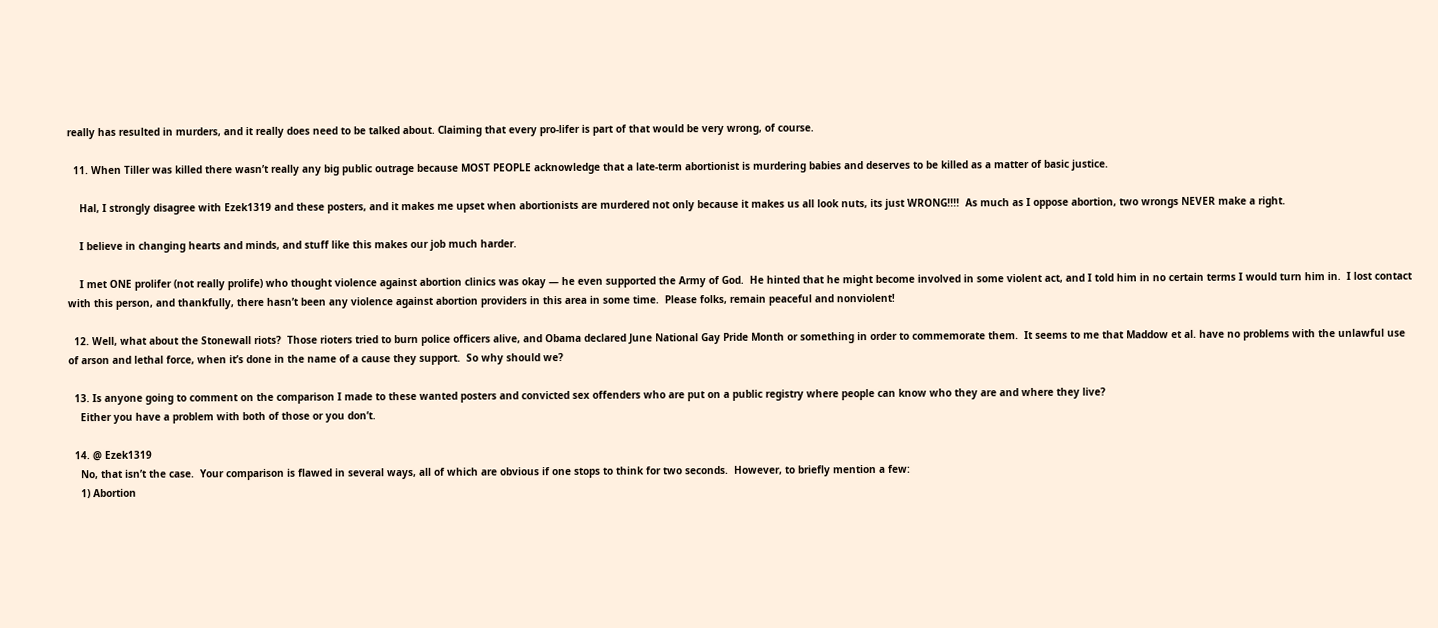really has resulted in murders, and it really does need to be talked about. Claiming that every pro-lifer is part of that would be very wrong, of course.

  11. When Tiller was killed there wasn’t really any big public outrage because MOST PEOPLE acknowledge that a late-term abortionist is murdering babies and deserves to be killed as a matter of basic justice.

    Hal, I strongly disagree with Ezek1319 and these posters, and it makes me upset when abortionists are murdered not only because it makes us all look nuts, its just WRONG!!!!  As much as I oppose abortion, two wrongs NEVER make a right.

    I believe in changing hearts and minds, and stuff like this makes our job much harder.

    I met ONE prolifer (not really prolife) who thought violence against abortion clinics was okay — he even supported the Army of God.  He hinted that he might become involved in some violent act, and I told him in no certain terms I would turn him in.  I lost contact with this person, and thankfully, there hasn’t been any violence against abortion providers in this area in some time.  Please folks, remain peaceful and nonviolent!

  12. Well, what about the Stonewall riots?  Those rioters tried to burn police officers alive, and Obama declared June National Gay Pride Month or something in order to commemorate them.  It seems to me that Maddow et al. have no problems with the unlawful use of arson and lethal force, when it’s done in the name of a cause they support.  So why should we?

  13. Is anyone going to comment on the comparison I made to these wanted posters and convicted sex offenders who are put on a public registry where people can know who they are and where they live?
    Either you have a problem with both of those or you don’t.

  14. @ Ezek1319
    No, that isn’t the case.  Your comparison is flawed in several ways, all of which are obvious if one stops to think for two seconds.  However, to briefly mention a few:
    1) Abortion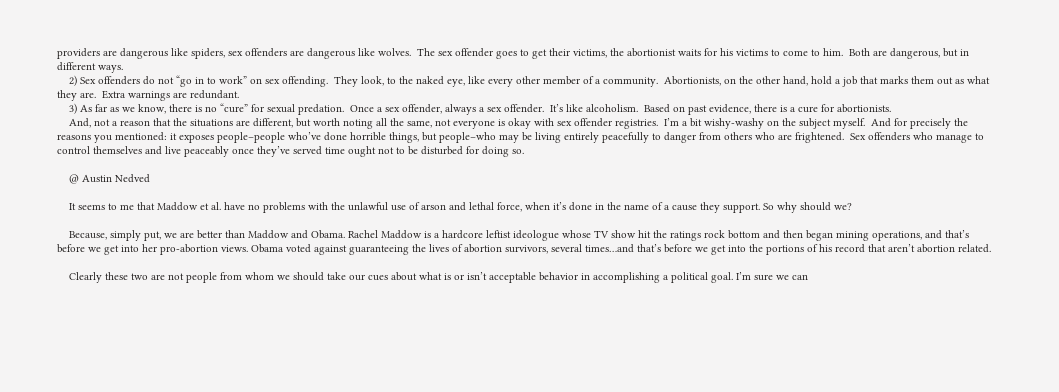providers are dangerous like spiders, sex offenders are dangerous like wolves.  The sex offender goes to get their victims, the abortionist waits for his victims to come to him.  Both are dangerous, but in different ways.
    2) Sex offenders do not “go in to work” on sex offending.  They look, to the naked eye, like every other member of a community.  Abortionists, on the other hand, hold a job that marks them out as what they are.  Extra warnings are redundant.
    3) As far as we know, there is no “cure” for sexual predation.  Once a sex offender, always a sex offender.  It’s like alcoholism.  Based on past evidence, there is a cure for abortionists.
    And, not a reason that the situations are different, but worth noting all the same, not everyone is okay with sex offender registries.  I’m a bit wishy-washy on the subject myself.  And for precisely the reasons you mentioned: it exposes people–people who’ve done horrible things, but people–who may be living entirely peacefully to danger from others who are frightened.  Sex offenders who manage to control themselves and live peaceably once they’ve served time ought not to be disturbed for doing so.

    @ Austin Nedved

    It seems to me that Maddow et al. have no problems with the unlawful use of arson and lethal force, when it’s done in the name of a cause they support. So why should we?

    Because, simply put, we are better than Maddow and Obama. Rachel Maddow is a hardcore leftist ideologue whose TV show hit the ratings rock bottom and then began mining operations, and that’s before we get into her pro-abortion views. Obama voted against guaranteeing the lives of abortion survivors, several times…and that’s before we get into the portions of his record that aren’t abortion related.

    Clearly these two are not people from whom we should take our cues about what is or isn’t acceptable behavior in accomplishing a political goal. I’m sure we can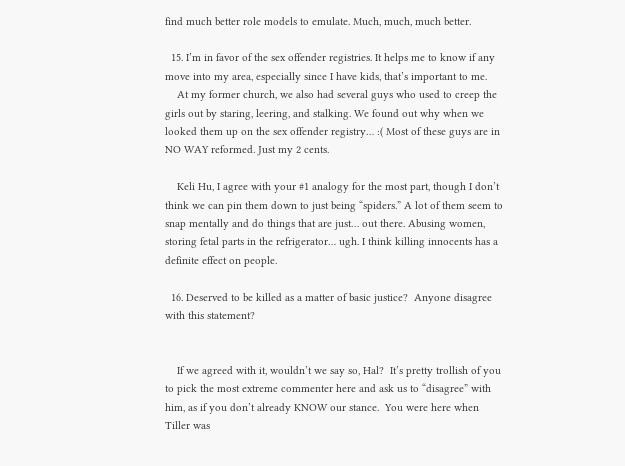find much better role models to emulate. Much, much, much better.

  15. I’m in favor of the sex offender registries. It helps me to know if any move into my area, especially since I have kids, that’s important to me.
    At my former church, we also had several guys who used to creep the girls out by staring, leering, and stalking. We found out why when we looked them up on the sex offender registry… :( Most of these guys are in NO WAY reformed. Just my 2 cents.

    Keli Hu, I agree with your #1 analogy for the most part, though I don’t think we can pin them down to just being “spiders.” A lot of them seem to snap mentally and do things that are just… out there. Abusing women, storing fetal parts in the refrigerator… ugh. I think killing innocents has a definite effect on people.

  16. Deserved to be killed as a matter of basic justice?  Anyone disagree with this statement?


    If we agreed with it, wouldn’t we say so, Hal?  It’s pretty trollish of you to pick the most extreme commenter here and ask us to “disagree” with him, as if you don’t already KNOW our stance.  You were here when Tiller was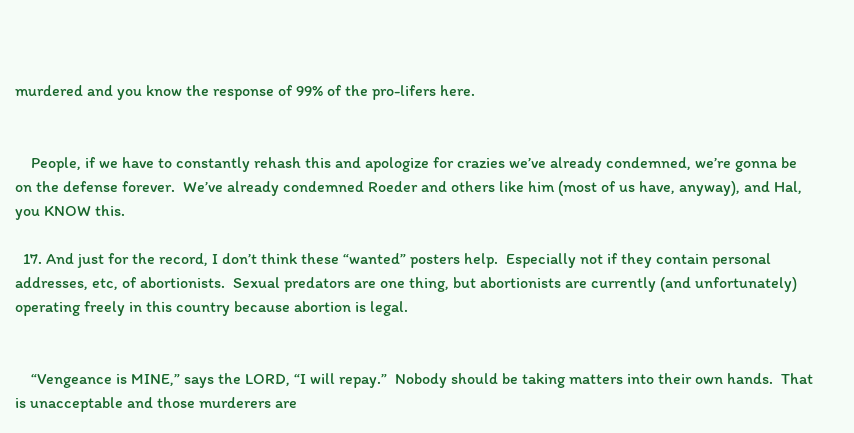murdered and you know the response of 99% of the pro-lifers here.


    People, if we have to constantly rehash this and apologize for crazies we’ve already condemned, we’re gonna be on the defense forever.  We’ve already condemned Roeder and others like him (most of us have, anyway), and Hal, you KNOW this.

  17. And just for the record, I don’t think these “wanted” posters help.  Especially not if they contain personal addresses, etc, of abortionists.  Sexual predators are one thing, but abortionists are currently (and unfortunately) operating freely in this country because abortion is legal.


    “Vengeance is MINE,” says the LORD, “I will repay.”  Nobody should be taking matters into their own hands.  That is unacceptable and those murderers are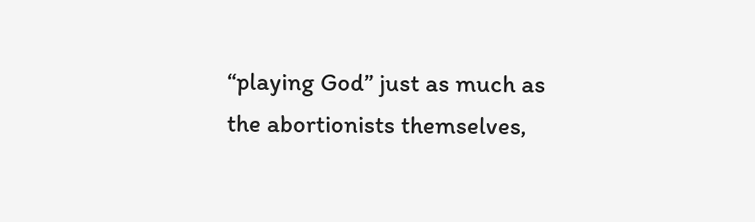“playing God” just as much as the abortionists themselves,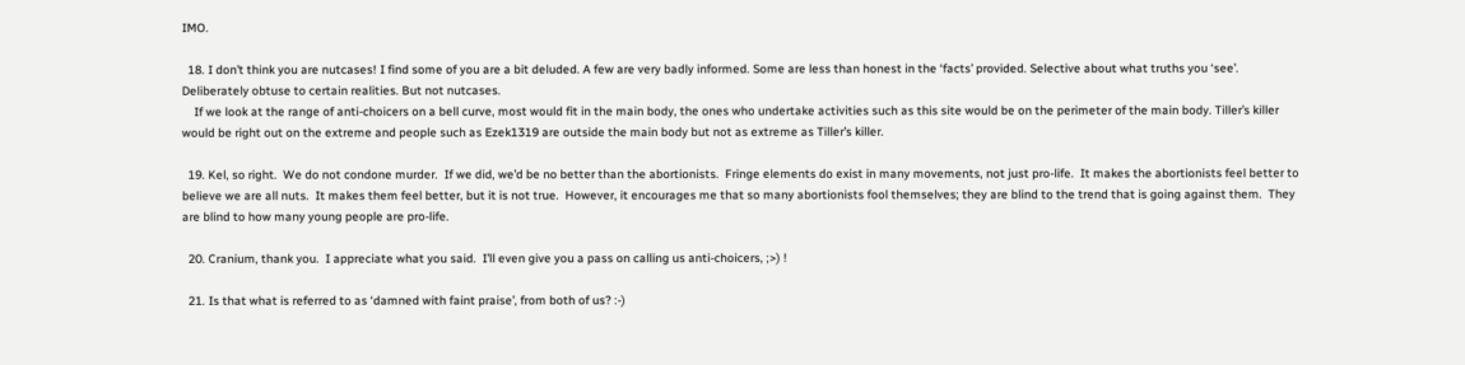IMO.

  18. I don’t think you are nutcases! I find some of you are a bit deluded. A few are very badly informed. Some are less than honest in the ‘facts’ provided. Selective about what truths you ‘see’. Deliberately obtuse to certain realities. But not nutcases.
    If we look at the range of anti-choicers on a bell curve, most would fit in the main body, the ones who undertake activities such as this site would be on the perimeter of the main body. Tiller’s killer would be right out on the extreme and people such as Ezek1319 are outside the main body but not as extreme as Tiller’s killer.

  19. Kel, so right.  We do not condone murder.  If we did, we’d be no better than the abortionists.  Fringe elements do exist in many movements, not just pro-life.  It makes the abortionists feel better to believe we are all nuts.  It makes them feel better, but it is not true.  However, it encourages me that so many abortionists fool themselves; they are blind to the trend that is going against them.  They are blind to how many young people are pro-life.

  20. Cranium, thank you.  I appreciate what you said.  I’ll even give you a pass on calling us anti-choicers, ;>) !

  21. Is that what is referred to as ‘damned with faint praise’, from both of us? :-)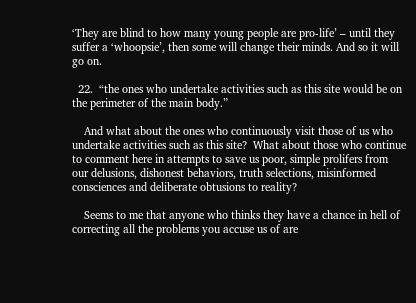‘They are blind to how many young people are pro-life’ – until they suffer a ‘whoopsie’, then some will change their minds. And so it will go on.

  22.  “the ones who undertake activities such as this site would be on the perimeter of the main body.”

    And what about the ones who continuously visit those of us who undertake activities such as this site?  What about those who continue to comment here in attempts to save us poor, simple prolifers from our delusions, dishonest behaviors, truth selections, misinformed consciences and deliberate obtusions to reality?

    Seems to me that anyone who thinks they have a chance in hell of correcting all the problems you accuse us of are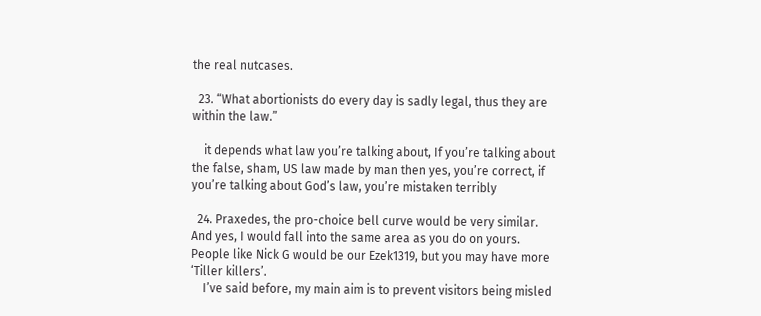the real nutcases.

  23. “What abortionists do every day is sadly legal, thus they are within the law.”

    it depends what law you’re talking about, If you’re talking about the false, sham, US law made by man then yes, you’re correct, if you’re talking about God’s law, you’re mistaken terribly

  24. Praxedes, the pro-choice bell curve would be very similar. And yes, I would fall into the same area as you do on yours. People like Nick G would be our Ezek1319, but you may have more ‘Tiller killers’.
    I’ve said before, my main aim is to prevent visitors being misled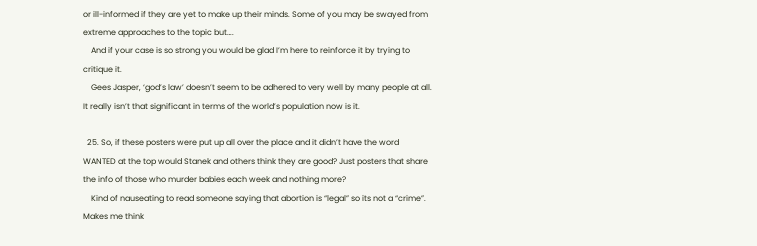or ill-informed if they are yet to make up their minds. Some of you may be swayed from extreme approaches to the topic but….
    And if your case is so strong you would be glad I’m here to reinforce it by trying to critique it.
    Gees Jasper, ‘god’s law’ doesn’t seem to be adhered to very well by many people at all. It really isn’t that significant in terms of the world’s population now is it.

  25. So, if these posters were put up all over the place and it didn’t have the word WANTED at the top would Stanek and others think they are good? Just posters that share the info of those who murder babies each week and nothing more?
    Kind of nauseating to read someone saying that abortion is “legal” so its not a “crime”. Makes me think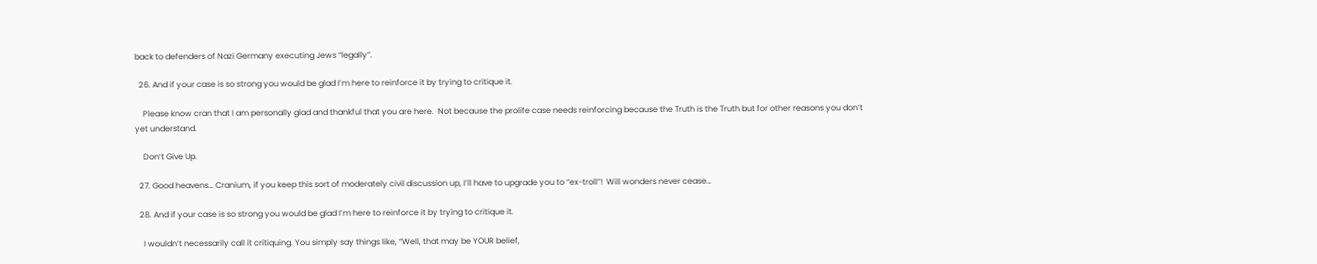back to defenders of Nazi Germany executing Jews “legally”.

  26. And if your case is so strong you would be glad I’m here to reinforce it by trying to critique it.

    Please know cran that I am personally glad and thankful that you are here.  Not because the prolife case needs reinforcing because the Truth is the Truth but for other reasons you don’t yet understand.

    Don’t Give Up.

  27. Good heavens… Cranium, if you keep this sort of moderately civil discussion up, I’ll have to upgrade you to “ex-troll”!  Will wonders never cease…

  28. And if your case is so strong you would be glad I’m here to reinforce it by trying to critique it.

    I wouldn’t necessarily call it critiquing. You simply say things like, “Well, that may be YOUR belief,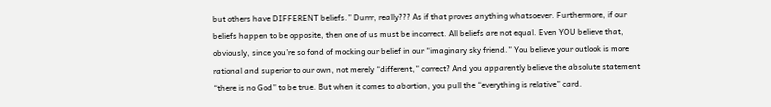but others have DIFFERENT beliefs.” Durrr, really??? As if that proves anything whatsoever. Furthermore, if our beliefs happen to be opposite, then one of us must be incorrect. All beliefs are not equal. Even YOU believe that, obviously, since you’re so fond of mocking our belief in our “imaginary sky friend.” You believe your outlook is more rational and superior to our own, not merely “different,” correct? And you apparently believe the absolute statement “there is no God” to be true. But when it comes to abortion, you pull the “everything is relative” card.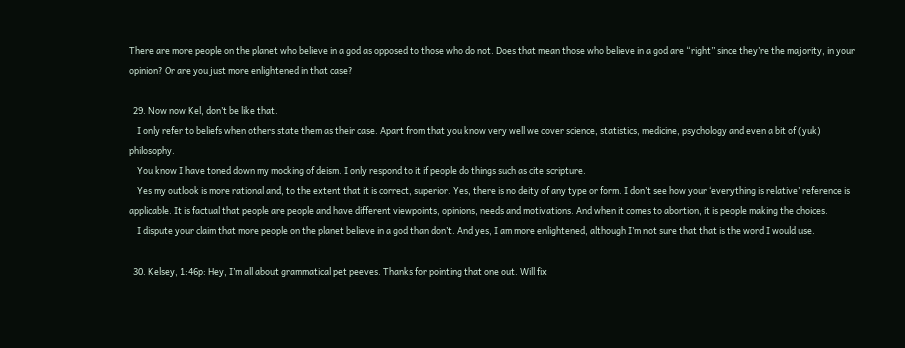There are more people on the planet who believe in a god as opposed to those who do not. Does that mean those who believe in a god are “right” since they’re the majority, in your opinion? Or are you just more enlightened in that case?

  29. Now now Kel, don’t be like that.
    I only refer to beliefs when others state them as their case. Apart from that you know very well we cover science, statistics, medicine, psychology and even a bit of (yuk) philosophy.
    You know I have toned down my mocking of deism. I only respond to it if people do things such as cite scripture.
    Yes my outlook is more rational and, to the extent that it is correct, superior. Yes, there is no deity of any type or form. I don’t see how your ‘everything is relative’ reference is applicable. It is factual that people are people and have different viewpoints, opinions, needs and motivations. And when it comes to abortion, it is people making the choices.
    I dispute your claim that more people on the planet believe in a god than don’t. And yes, I am more enlightened, although I’m not sure that that is the word I would use.

  30. Kelsey, 1:46p: Hey, I’m all about grammatical pet peeves. Thanks for pointing that one out. Will fix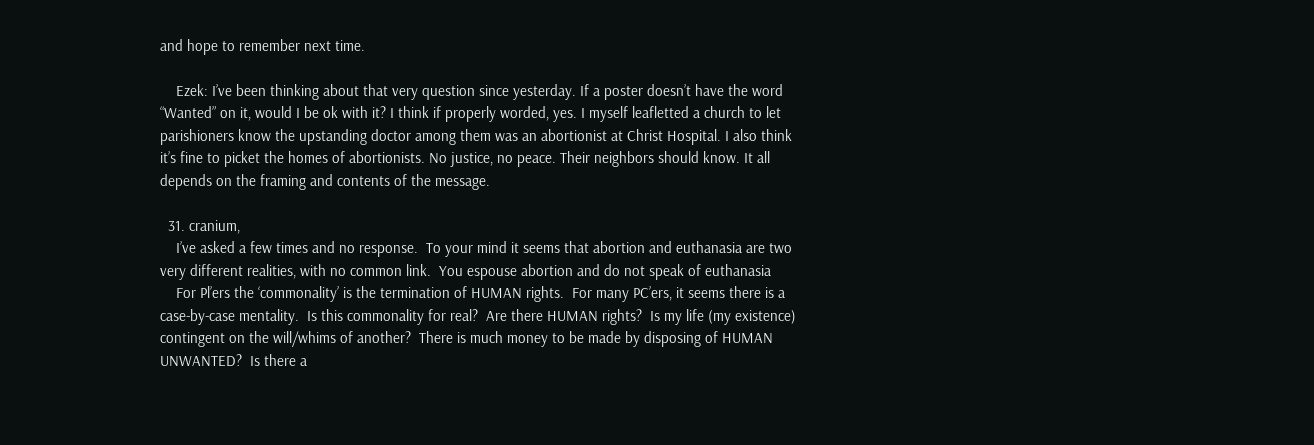and hope to remember next time.

    Ezek: I’ve been thinking about that very question since yesterday. If a poster doesn’t have the word “Wanted” on it, would I be ok with it? I think if properly worded, yes. I myself leafletted a church to let parishioners know the upstanding doctor among them was an abortionist at Christ Hospital. I also think it’s fine to picket the homes of abortionists. No justice, no peace. Their neighbors should know. It all depends on the framing and contents of the message.

  31. cranium,
    I’ve asked a few times and no response.  To your mind it seems that abortion and euthanasia are two very different realities, with no common link.  You espouse abortion and do not speak of euthanasia
    For Pl’ers the ‘commonality’ is the termination of HUMAN rights.  For many PC’ers, it seems there is a case-by-case mentality.  Is this commonality for real?  Are there HUMAN rights?  Is my life (my existence) contingent on the will/whims of another?  There is much money to be made by disposing of HUMAN UNWANTED?  Is there a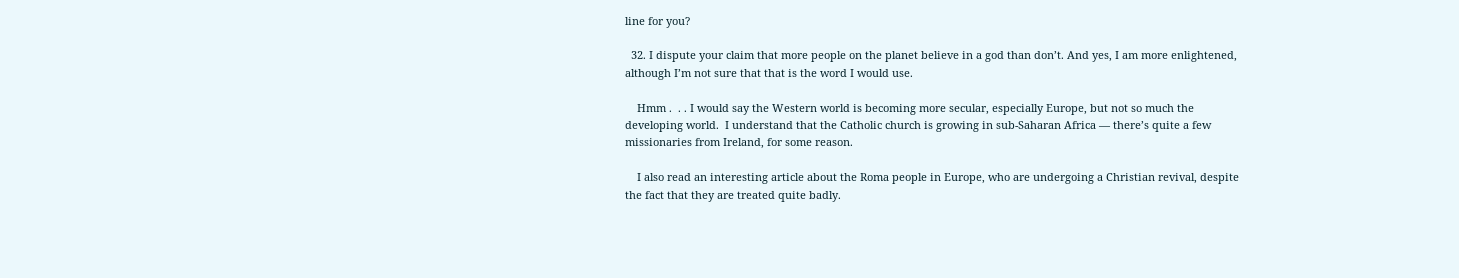line for you?

  32. I dispute your claim that more people on the planet believe in a god than don’t. And yes, I am more enlightened, although I’m not sure that that is the word I would use.

    Hmm .  . . I would say the Western world is becoming more secular, especially Europe, but not so much the developing world.  I understand that the Catholic church is growing in sub-Saharan Africa — there’s quite a few missionaries from Ireland, for some reason.

    I also read an interesting article about the Roma people in Europe, who are undergoing a Christian revival, despite the fact that they are treated quite badly.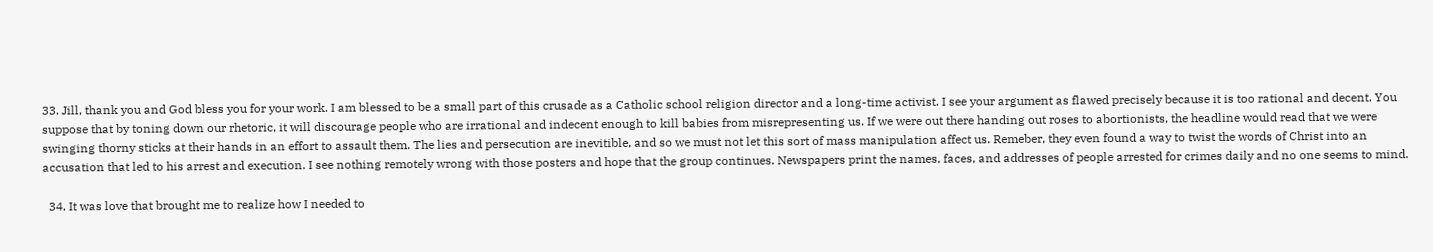33. Jill, thank you and God bless you for your work. I am blessed to be a small part of this crusade as a Catholic school religion director and a long-time activist. I see your argument as flawed precisely because it is too rational and decent. You suppose that by toning down our rhetoric, it will discourage people who are irrational and indecent enough to kill babies from misrepresenting us. If we were out there handing out roses to abortionists, the headline would read that we were swinging thorny sticks at their hands in an effort to assault them. The lies and persecution are inevitible, and so we must not let this sort of mass manipulation affect us. Remeber, they even found a way to twist the words of Christ into an accusation that led to his arrest and execution. I see nothing remotely wrong with those posters and hope that the group continues. Newspapers print the names, faces, and addresses of people arrested for crimes daily and no one seems to mind.

  34. It was love that brought me to realize how I needed to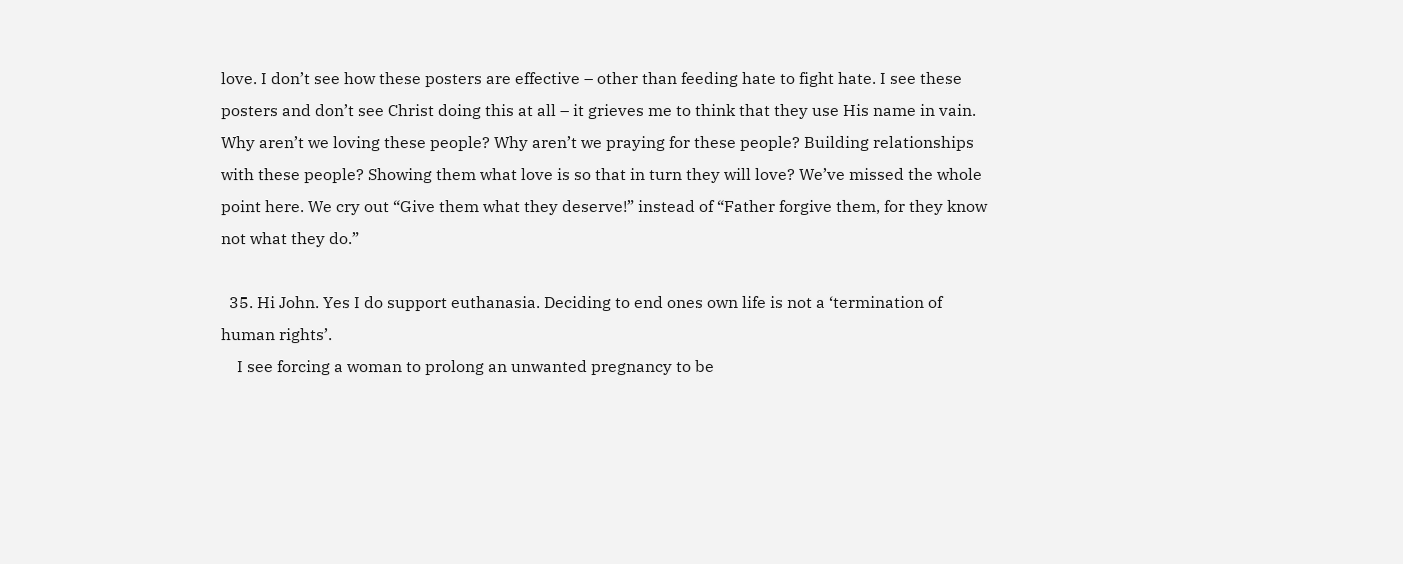love. I don’t see how these posters are effective – other than feeding hate to fight hate. I see these posters and don’t see Christ doing this at all – it grieves me to think that they use His name in vain. Why aren’t we loving these people? Why aren’t we praying for these people? Building relationships with these people? Showing them what love is so that in turn they will love? We’ve missed the whole point here. We cry out “Give them what they deserve!” instead of “Father forgive them, for they know not what they do.”

  35. Hi John. Yes I do support euthanasia. Deciding to end ones own life is not a ‘termination of human rights’.
    I see forcing a woman to prolong an unwanted pregnancy to be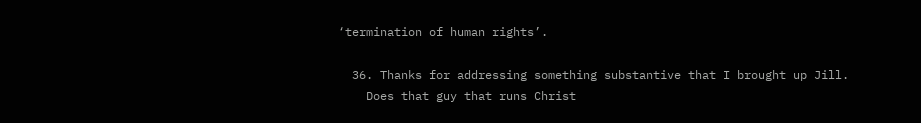‘termination of human rights’.

  36. Thanks for addressing something substantive that I brought up Jill.
    Does that guy that runs Christ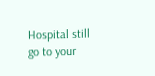Hospital still go to your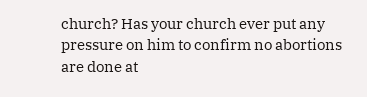church? Has your church ever put any pressure on him to confirm no abortions are done at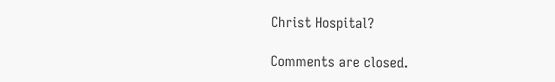Christ Hospital?

Comments are closed.